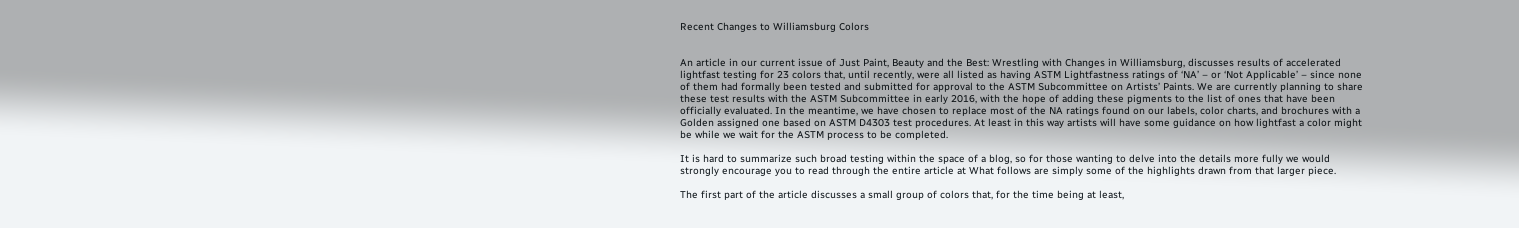Recent Changes to Williamsburg Colors


An article in our current issue of Just Paint, Beauty and the Best: Wrestling with Changes in Williamsburg, discusses results of accelerated lightfast testing for 23 colors that, until recently, were all listed as having ASTM Lightfastness ratings of ‘NA’ – or ‘Not Applicable’ – since none of them had formally been tested and submitted for approval to the ASTM Subcommittee on Artists’ Paints. We are currently planning to share these test results with the ASTM Subcommittee in early 2016, with the hope of adding these pigments to the list of ones that have been officially evaluated. In the meantime, we have chosen to replace most of the NA ratings found on our labels, color charts, and brochures with a Golden assigned one based on ASTM D4303 test procedures. At least in this way artists will have some guidance on how lightfast a color might be while we wait for the ASTM process to be completed.

It is hard to summarize such broad testing within the space of a blog, so for those wanting to delve into the details more fully we would strongly encourage you to read through the entire article at What follows are simply some of the highlights drawn from that larger piece.

The first part of the article discusses a small group of colors that, for the time being at least,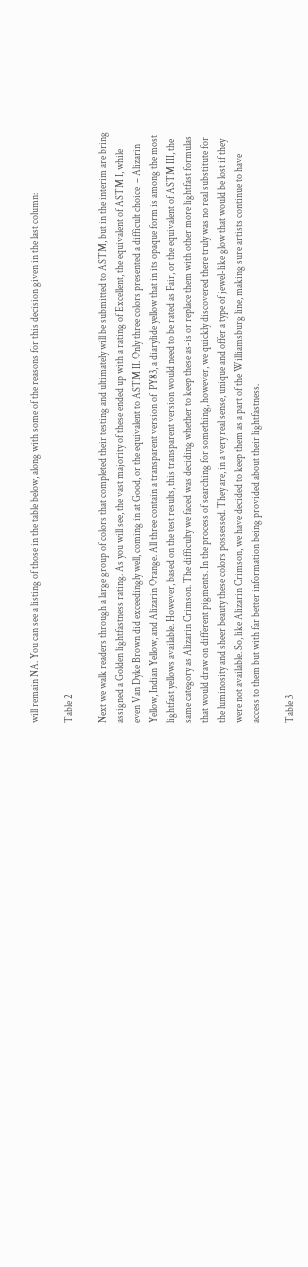will remain NA. You can see a listing of those in the table below, along with some of the reasons for this decision given in the last column:

Table 2

Next we walk readers through a large group of colors that completed their testing and ultimately will be submitted to ASTM, but in the interim are bring assigned a Golden lightfastness rating. As you will see, the vast majority of these ended up with a rating of Excellent, the equivalent of ASTM I, while even Van Dyke Brown did exceedingly well, coming in at Good, or the equivalent to ASTM II. Only three colors presented a difficult choice  – Alizarin Yellow, Indian Yellow, and Alizarin Orange. All three contain a transparent version of  PY83, a diarylide yellow that in its opaque form is among the most lightfast yellows available. However, based on the test results, this transparent version would need to be rated as Fair, or the equivalent of ASTM III, the same category as Alizarin Crimson. The difficulty we faced was deciding whether to keep these as-is or replace them with other more lightfast formulas that would draw on different pigments. In the process of searching for something, however, we quickly discovered there truly was no real substitute for the luminosity and sheer beauty these colors possessed. They are, in a very real sense, unique and offer a type of jewel-like glow that would be lost if they were not available. So, like Alizarin Crimson, we have decided to keep them as a part of the Williamsburg line, making sure artists continue to have access to them but with far better information being provided about their lightfastness.

Table 3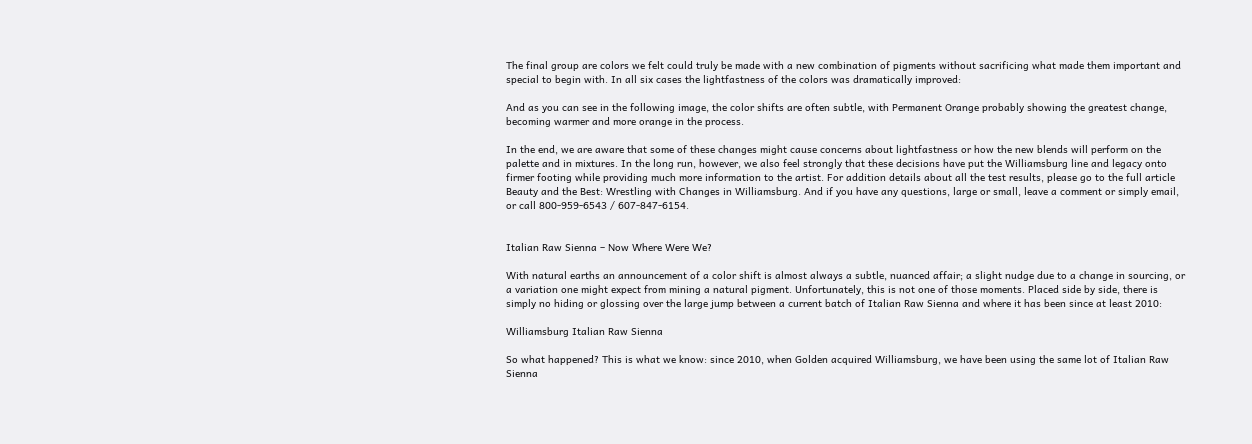The final group are colors we felt could truly be made with a new combination of pigments without sacrificing what made them important and special to begin with. In all six cases the lightfastness of the colors was dramatically improved:

And as you can see in the following image, the color shifts are often subtle, with Permanent Orange probably showing the greatest change, becoming warmer and more orange in the process.

In the end, we are aware that some of these changes might cause concerns about lightfastness or how the new blends will perform on the palette and in mixtures. In the long run, however, we also feel strongly that these decisions have put the Williamsburg line and legacy onto firmer footing while providing much more information to the artist. For addition details about all the test results, please go to the full article Beauty and the Best: Wrestling with Changes in Williamsburg. And if you have any questions, large or small, leave a comment or simply email, or call 800-959-6543 / 607-847-6154.


Italian Raw Sienna – Now Where Were We?

With natural earths an announcement of a color shift is almost always a subtle, nuanced affair; a slight nudge due to a change in sourcing, or a variation one might expect from mining a natural pigment. Unfortunately, this is not one of those moments. Placed side by side, there is simply no hiding or glossing over the large jump between a current batch of Italian Raw Sienna and where it has been since at least 2010:

Williamsburg Italian Raw Sienna

So what happened? This is what we know: since 2010, when Golden acquired Williamsburg, we have been using the same lot of Italian Raw Sienna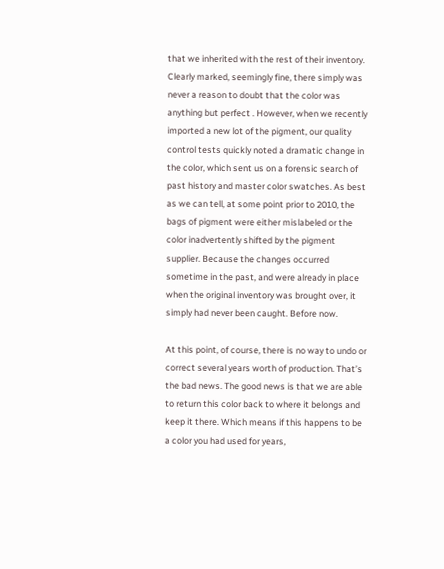that we inherited with the rest of their inventory. Clearly marked, seemingly fine, there simply was never a reason to doubt that the color was anything but perfect . However, when we recently imported a new lot of the pigment, our quality control tests quickly noted a dramatic change in the color, which sent us on a forensic search of past history and master color swatches. As best as we can tell, at some point prior to 2010, the bags of pigment were either mislabeled or the color inadvertently shifted by the pigment supplier. Because the changes occurred sometime in the past, and were already in place when the original inventory was brought over, it simply had never been caught. Before now.

At this point, of course, there is no way to undo or correct several years worth of production. That’s the bad news. The good news is that we are able to return this color back to where it belongs and keep it there. Which means if this happens to be a color you had used for years,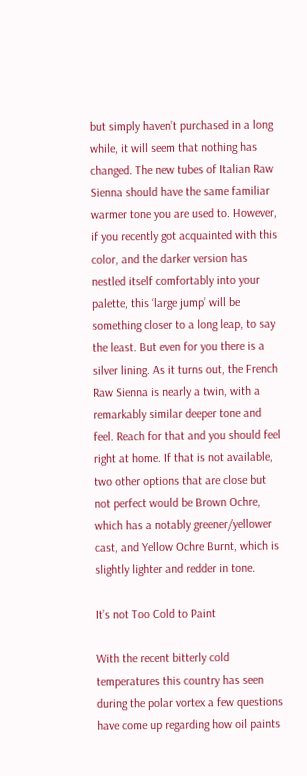but simply haven’t purchased in a long while, it will seem that nothing has changed. The new tubes of Italian Raw Sienna should have the same familiar warmer tone you are used to. However, if you recently got acquainted with this color, and the darker version has nestled itself comfortably into your palette, this ‘large jump’ will be something closer to a long leap, to say the least. But even for you there is a silver lining. As it turns out, the French Raw Sienna is nearly a twin, with a remarkably similar deeper tone and feel. Reach for that and you should feel right at home. If that is not available, two other options that are close but not perfect would be Brown Ochre, which has a notably greener/yellower cast, and Yellow Ochre Burnt, which is slightly lighter and redder in tone.

It’s not Too Cold to Paint

With the recent bitterly cold temperatures this country has seen during the polar vortex a few questions have come up regarding how oil paints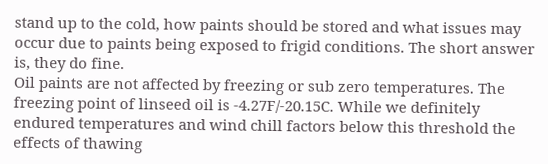stand up to the cold, how paints should be stored and what issues may occur due to paints being exposed to frigid conditions. The short answer is, they do fine.
Oil paints are not affected by freezing or sub zero temperatures. The freezing point of linseed oil is -4.27F/-20.15C. While we definitely endured temperatures and wind chill factors below this threshold the effects of thawing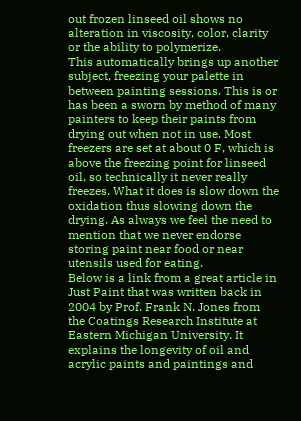out frozen linseed oil shows no alteration in viscosity, color, clarity or the ability to polymerize.
This automatically brings up another subject, freezing your palette in between painting sessions. This is or has been a sworn by method of many painters to keep their paints from drying out when not in use. Most freezers are set at about 0 F, which is above the freezing point for linseed oil, so technically it never really freezes. What it does is slow down the oxidation thus slowing down the drying. As always we feel the need to mention that we never endorse storing paint near food or near utensils used for eating.
Below is a link from a great article in Just Paint that was written back in 2004 by Prof. Frank N. Jones from the Coatings Research Institute at Eastern Michigan University. It explains the longevity of oil and acrylic paints and paintings and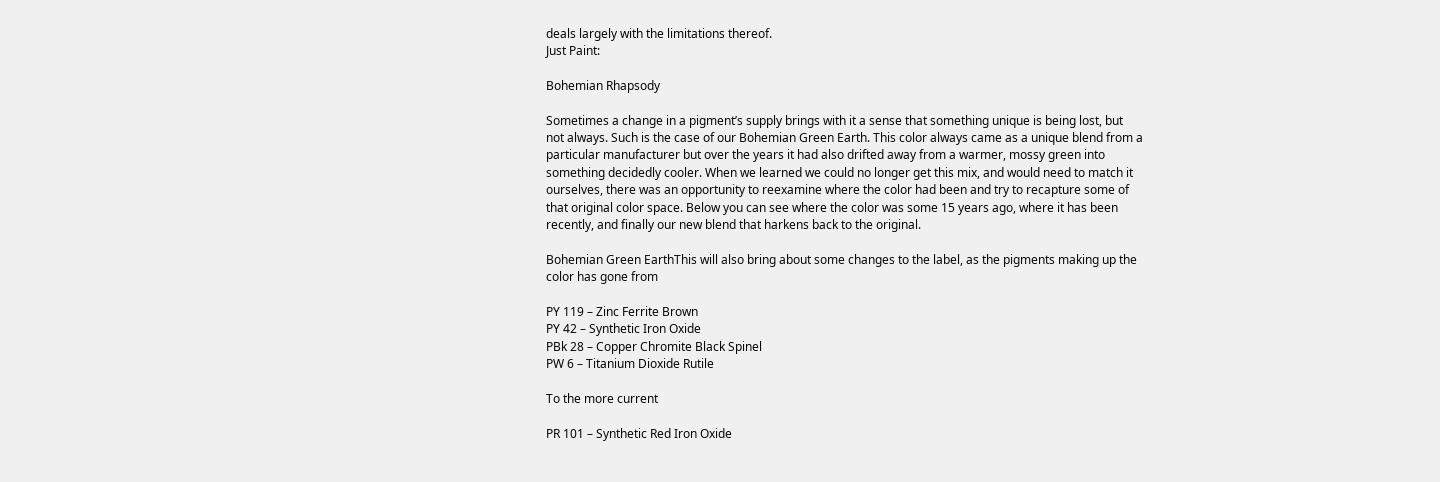deals largely with the limitations thereof.
Just Paint:

Bohemian Rhapsody

Sometimes a change in a pigment’s supply brings with it a sense that something unique is being lost, but not always. Such is the case of our Bohemian Green Earth. This color always came as a unique blend from a particular manufacturer but over the years it had also drifted away from a warmer, mossy green into something decidedly cooler. When we learned we could no longer get this mix, and would need to match it ourselves, there was an opportunity to reexamine where the color had been and try to recapture some of that original color space. Below you can see where the color was some 15 years ago, where it has been recently, and finally our new blend that harkens back to the original.

Bohemian Green EarthThis will also bring about some changes to the label, as the pigments making up the color has gone from

PY 119 – Zinc Ferrite Brown
PY 42 – Synthetic Iron Oxide
PBk 28 – Copper Chromite Black Spinel
PW 6 – Titanium Dioxide Rutile

To the more current

PR 101 – Synthetic Red Iron Oxide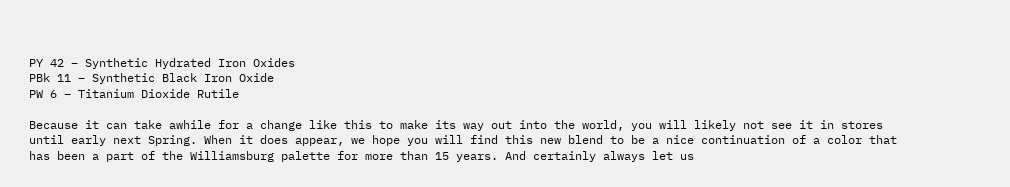PY 42 – Synthetic Hydrated Iron Oxides
PBk 11 – Synthetic Black Iron Oxide
PW 6 – Titanium Dioxide Rutile

Because it can take awhile for a change like this to make its way out into the world, you will likely not see it in stores until early next Spring. When it does appear, we hope you will find this new blend to be a nice continuation of a color that has been a part of the Williamsburg palette for more than 15 years. And certainly always let us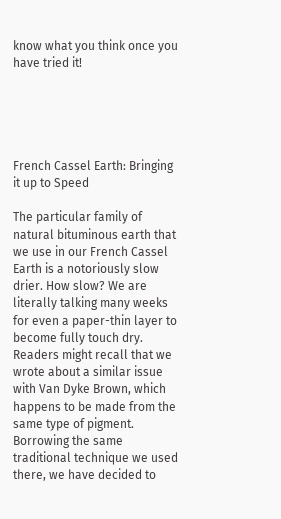know what you think once you have tried it!





French Cassel Earth: Bringing it up to Speed

The particular family of natural bituminous earth that we use in our French Cassel Earth is a notoriously slow drier. How slow? We are literally talking many weeks for even a paper-thin layer to become fully touch dry. Readers might recall that we wrote about a similar issue with Van Dyke Brown, which happens to be made from the same type of pigment. Borrowing the same traditional technique we used there, we have decided to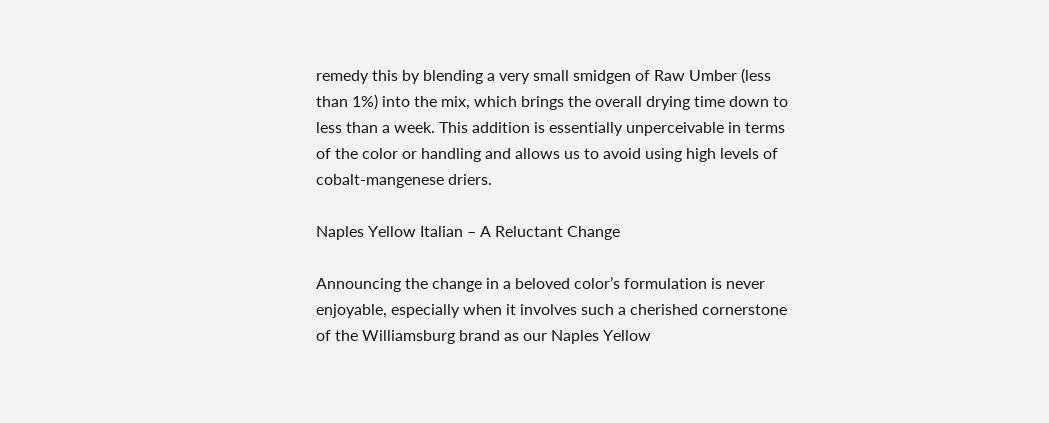remedy this by blending a very small smidgen of Raw Umber (less than 1%) into the mix, which brings the overall drying time down to less than a week. This addition is essentially unperceivable in terms of the color or handling and allows us to avoid using high levels of cobalt-mangenese driers.

Naples Yellow Italian – A Reluctant Change

Announcing the change in a beloved color’s formulation is never enjoyable, especially when it involves such a cherished cornerstone of the Williamsburg brand as our Naples Yellow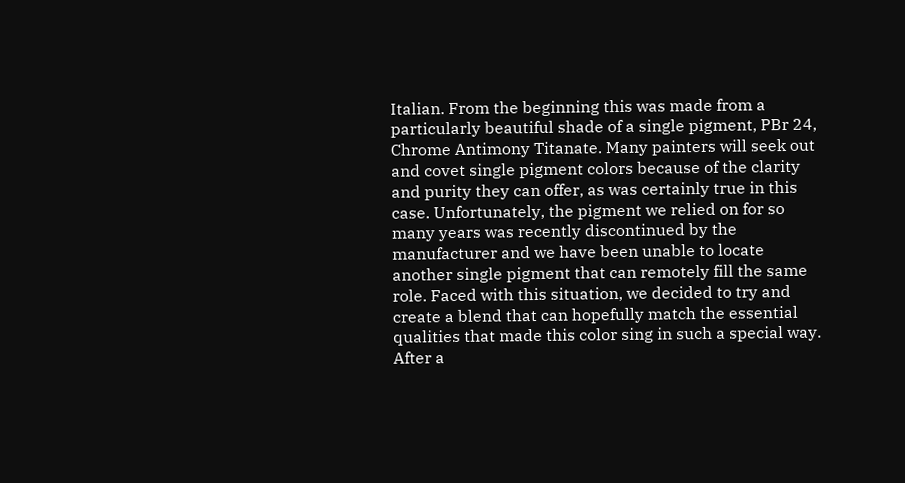Italian. From the beginning this was made from a particularly beautiful shade of a single pigment, PBr 24, Chrome Antimony Titanate. Many painters will seek out and covet single pigment colors because of the clarity and purity they can offer, as was certainly true in this case. Unfortunately, the pigment we relied on for so many years was recently discontinued by the manufacturer and we have been unable to locate another single pigment that can remotely fill the same role. Faced with this situation, we decided to try and create a blend that can hopefully match the essential qualities that made this color sing in such a special way. After a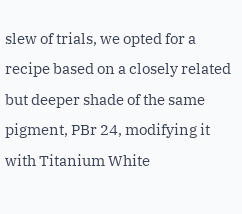slew of trials, we opted for a recipe based on a closely related but deeper shade of the same pigment, PBr 24, modifying it with Titanium White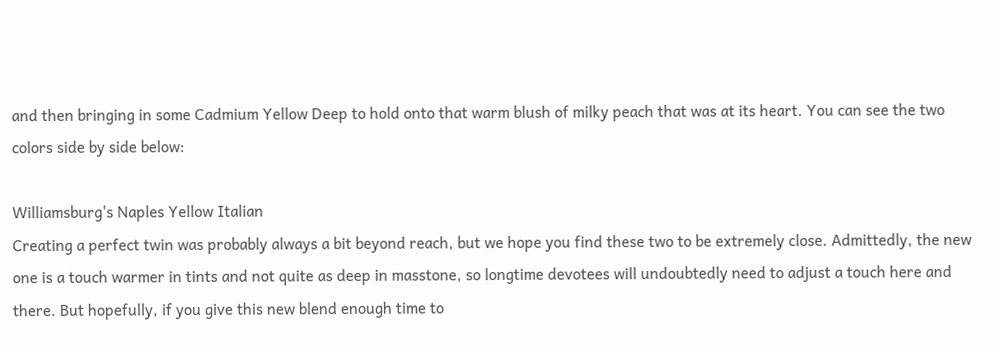and then bringing in some Cadmium Yellow Deep to hold onto that warm blush of milky peach that was at its heart. You can see the two colors side by side below:

Williamsburg's Naples Yellow Italian
Creating a perfect twin was probably always a bit beyond reach, but we hope you find these two to be extremely close. Admittedly, the new one is a touch warmer in tints and not quite as deep in masstone, so longtime devotees will undoubtedly need to adjust a touch here and there. But hopefully, if you give this new blend enough time to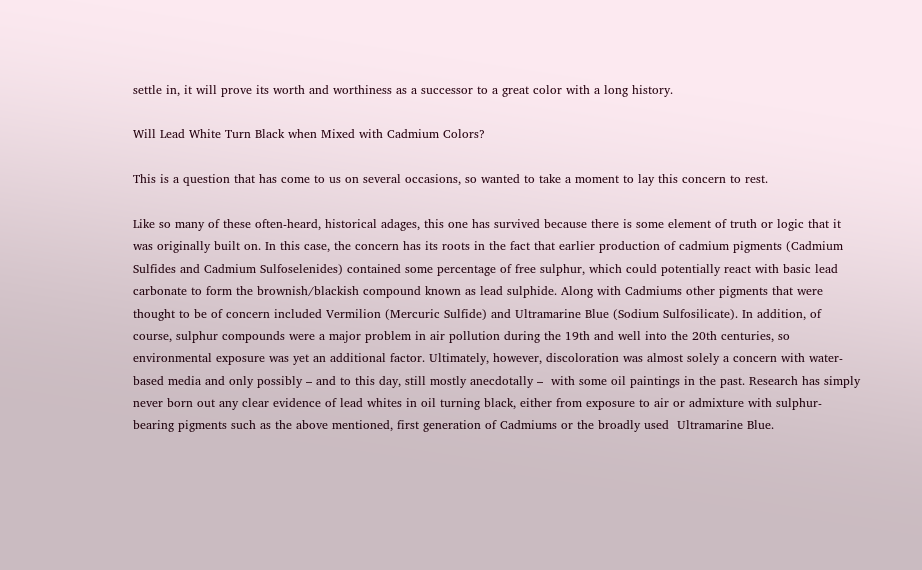settle in, it will prove its worth and worthiness as a successor to a great color with a long history.

Will Lead White Turn Black when Mixed with Cadmium Colors?

This is a question that has come to us on several occasions, so wanted to take a moment to lay this concern to rest.

Like so many of these often-heard, historical adages, this one has survived because there is some element of truth or logic that it was originally built on. In this case, the concern has its roots in the fact that earlier production of cadmium pigments (Cadmium Sulfides and Cadmium Sulfoselenides) contained some percentage of free sulphur, which could potentially react with basic lead carbonate to form the brownish/blackish compound known as lead sulphide. Along with Cadmiums other pigments that were thought to be of concern included Vermilion (Mercuric Sulfide) and Ultramarine Blue (Sodium Sulfosilicate). In addition, of course, sulphur compounds were a major problem in air pollution during the 19th and well into the 20th centuries, so environmental exposure was yet an additional factor. Ultimately, however, discoloration was almost solely a concern with water-based media and only possibly – and to this day, still mostly anecdotally –  with some oil paintings in the past. Research has simply never born out any clear evidence of lead whites in oil turning black, either from exposure to air or admixture with sulphur-bearing pigments such as the above mentioned, first generation of Cadmiums or the broadly used  Ultramarine Blue.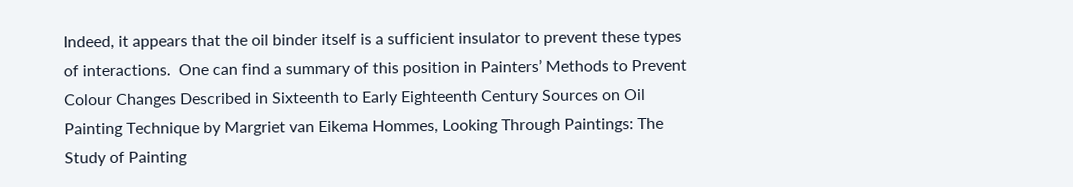Indeed, it appears that the oil binder itself is a sufficient insulator to prevent these types of interactions.  One can find a summary of this position in Painters’ Methods to Prevent Colour Changes Described in Sixteenth to Early Eighteenth Century Sources on Oil Painting Technique by Margriet van Eikema Hommes, Looking Through Paintings: The Study of Painting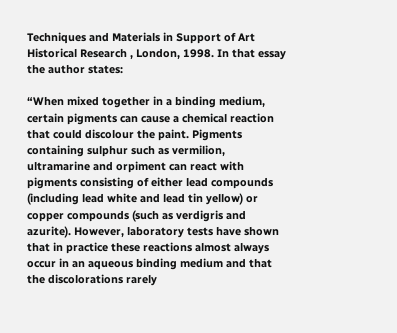Techniques and Materials in Support of Art Historical Research , London, 1998. In that essay the author states:

“When mixed together in a binding medium, certain pigments can cause a chemical reaction that could discolour the paint. Pigments containing sulphur such as vermilion, ultramarine and orpiment can react with pigments consisting of either lead compounds (including lead white and lead tin yellow) or copper compounds (such as verdigris and azurite). However, laboratory tests have shown that in practice these reactions almost always occur in an aqueous binding medium and that the discolorations rarely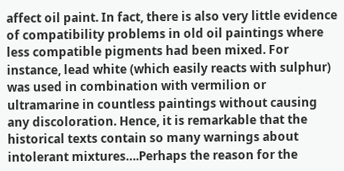affect oil paint. In fact, there is also very little evidence of compatibility problems in old oil paintings where less compatible pigments had been mixed. For instance, lead white (which easily reacts with sulphur) was used in combination with vermilion or ultramarine in countless paintings without causing any discoloration. Hence, it is remarkable that the historical texts contain so many warnings about intolerant mixtures….Perhaps the reason for the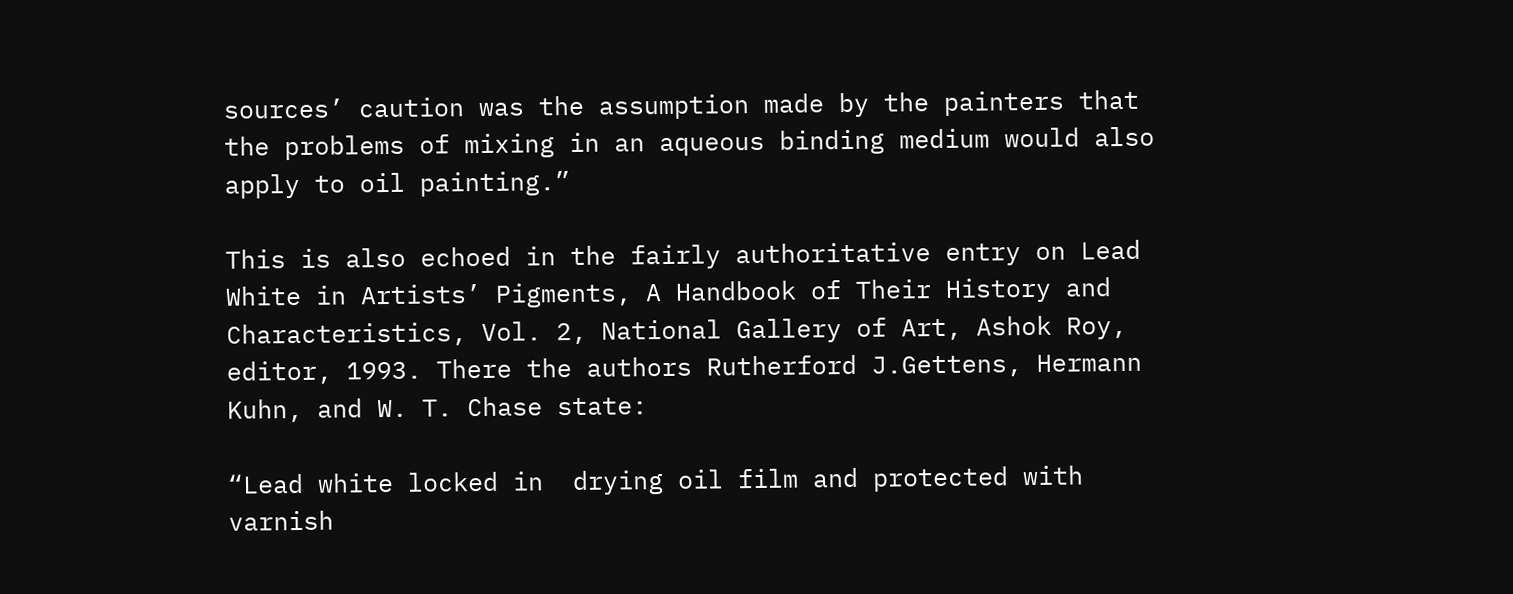sources’ caution was the assumption made by the painters that the problems of mixing in an aqueous binding medium would also apply to oil painting.”

This is also echoed in the fairly authoritative entry on Lead White in Artists’ Pigments, A Handbook of Their History and Characteristics, Vol. 2, National Gallery of Art, Ashok Roy, editor, 1993. There the authors Rutherford J.Gettens, Hermann Kuhn, and W. T. Chase state:

“Lead white locked in  drying oil film and protected with varnish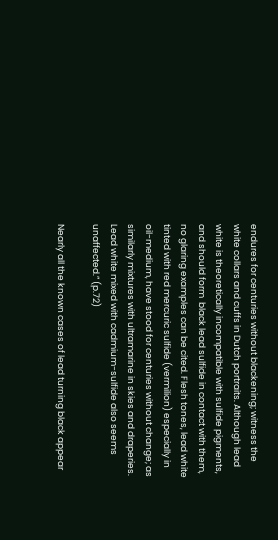endures for centuries without blackening; witness the white collars and cuffs in Dutch portraits. Although lead white is theoretically incompatible with sulfide pigments, and should form  black lead sulfide in contact with them, no glaring examples can be cited. Flesh tones, lead white tinted with red mercuric sulfide (vermilion) especially in oil-medium, have stood for centuries without change; as similarly mixtures with ultramarine in skies and draperies. Lead white mixed with cadmium-sulfide also seems unaffected.” (p.72)

Nearly all the known cases of lead turning black appear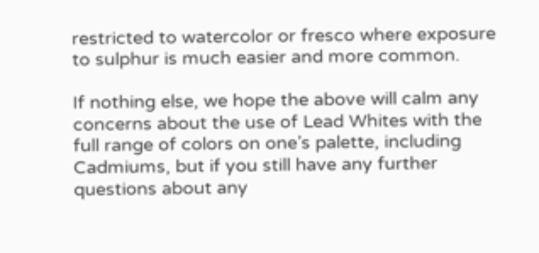restricted to watercolor or fresco where exposure to sulphur is much easier and more common.

If nothing else, we hope the above will calm any concerns about the use of Lead Whites with the full range of colors on one’s palette, including Cadmiums, but if you still have any further questions about any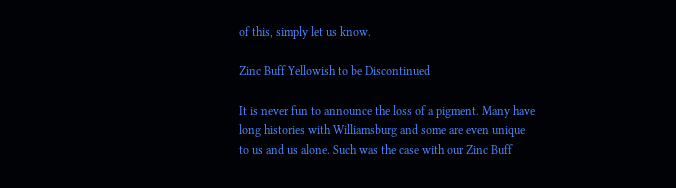of this, simply let us know.

Zinc Buff Yellowish to be Discontinued

It is never fun to announce the loss of a pigment. Many have long histories with Williamsburg and some are even unique to us and us alone. Such was the case with our Zinc Buff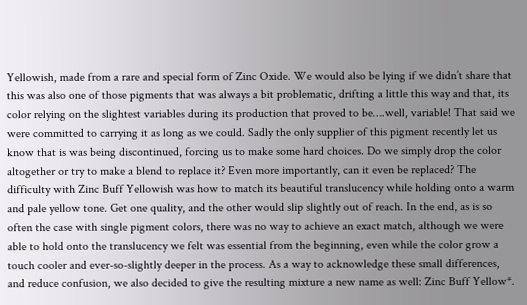Yellowish, made from a rare and special form of Zinc Oxide. We would also be lying if we didn’t share that this was also one of those pigments that was always a bit problematic, drifting a little this way and that, its color relying on the slightest variables during its production that proved to be….well, variable! That said we were committed to carrying it as long as we could. Sadly the only supplier of this pigment recently let us know that is was being discontinued, forcing us to make some hard choices. Do we simply drop the color altogether or try to make a blend to replace it? Even more importantly, can it even be replaced? The difficulty with Zinc Buff Yellowish was how to match its beautiful translucency while holding onto a warm and pale yellow tone. Get one quality, and the other would slip slightly out of reach. In the end, as is so often the case with single pigment colors, there was no way to achieve an exact match, although we were able to hold onto the translucency we felt was essential from the beginning, even while the color grow a touch cooler and ever-so-slightly deeper in the process. As a way to acknowledge these small differences, and reduce confusion, we also decided to give the resulting mixture a new name as well: Zinc Buff Yellow*.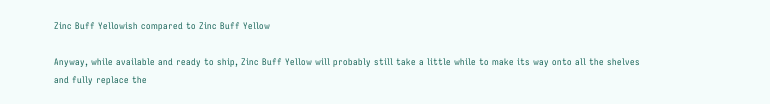Zinc Buff Yellowish compared to Zinc Buff Yellow

Anyway, while available and ready to ship, Zinc Buff Yellow will probably still take a little while to make its way onto all the shelves and fully replace the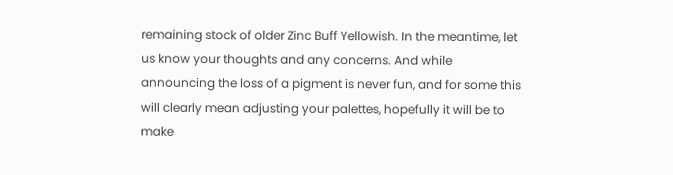remaining stock of older Zinc Buff Yellowish. In the meantime, let us know your thoughts and any concerns. And while announcing the loss of a pigment is never fun, and for some this will clearly mean adjusting your palettes, hopefully it will be to make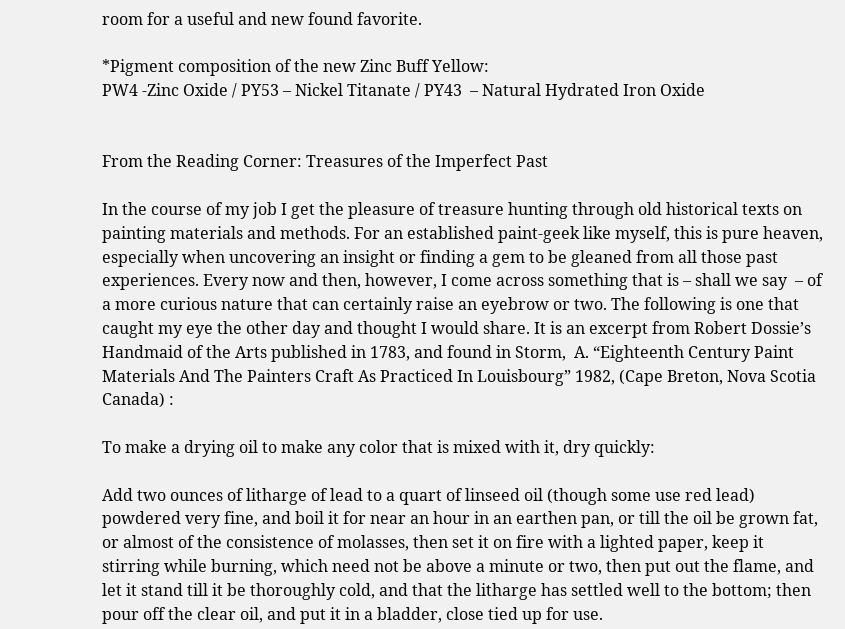room for a useful and new found favorite.

*Pigment composition of the new Zinc Buff Yellow:
PW4 -Zinc Oxide / PY53 – Nickel Titanate / PY43  – Natural Hydrated Iron Oxide


From the Reading Corner: Treasures of the Imperfect Past

In the course of my job I get the pleasure of treasure hunting through old historical texts on painting materials and methods. For an established paint-geek like myself, this is pure heaven, especially when uncovering an insight or finding a gem to be gleaned from all those past experiences. Every now and then, however, I come across something that is – shall we say  – of a more curious nature that can certainly raise an eyebrow or two. The following is one that caught my eye the other day and thought I would share. It is an excerpt from Robert Dossie’s Handmaid of the Arts published in 1783, and found in Storm,  A. “Eighteenth Century Paint Materials And The Painters Craft As Practiced In Louisbourg” 1982, (Cape Breton, Nova Scotia Canada) :

To make a drying oil to make any color that is mixed with it, dry quickly:

Add two ounces of litharge of lead to a quart of linseed oil (though some use red lead) powdered very fine, and boil it for near an hour in an earthen pan, or till the oil be grown fat, or almost of the consistence of molasses, then set it on fire with a lighted paper, keep it stirring while burning, which need not be above a minute or two, then put out the flame, and let it stand till it be thoroughly cold, and that the litharge has settled well to the bottom; then pour off the clear oil, and put it in a bladder, close tied up for use.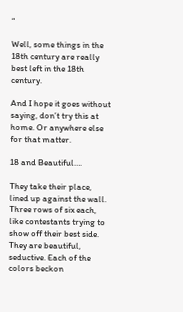“

Well, some things in the 18th century are really best left in the 18th century.

And I hope it goes without saying, don’t try this at home. Or anywhere else for that matter.

18 and Beautiful….

They take their place, lined up against the wall. Three rows of six each, like contestants trying to show off their best side. They are beautiful, seductive. Each of the colors beckon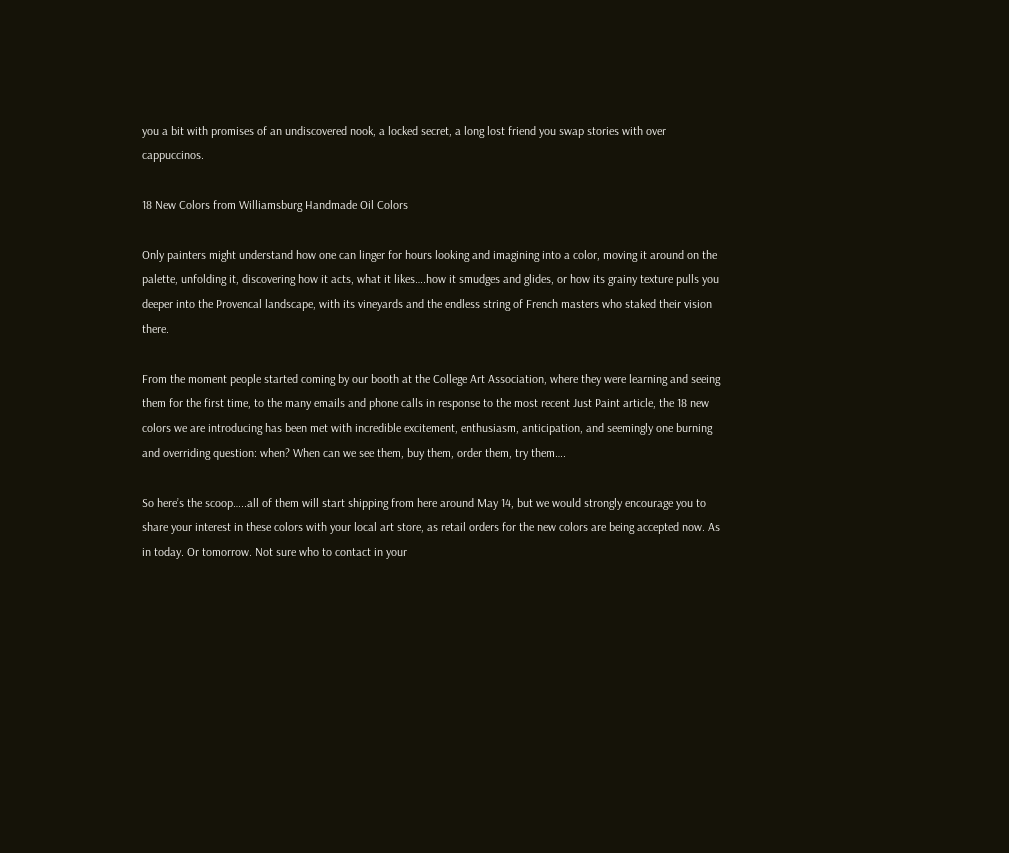you a bit with promises of an undiscovered nook, a locked secret, a long lost friend you swap stories with over cappuccinos.

18 New Colors from Williamsburg Handmade Oil Colors

Only painters might understand how one can linger for hours looking and imagining into a color, moving it around on the palette, unfolding it, discovering how it acts, what it likes….how it smudges and glides, or how its grainy texture pulls you deeper into the Provencal landscape, with its vineyards and the endless string of French masters who staked their vision there.

From the moment people started coming by our booth at the College Art Association, where they were learning and seeing them for the first time, to the many emails and phone calls in response to the most recent Just Paint article, the 18 new colors we are introducing has been met with incredible excitement, enthusiasm, anticipation, and seemingly one burning and overriding question: when? When can we see them, buy them, order them, try them….

So here’s the scoop…..all of them will start shipping from here around May 14, but we would strongly encourage you to share your interest in these colors with your local art store, as retail orders for the new colors are being accepted now. As in today. Or tomorrow. Not sure who to contact in your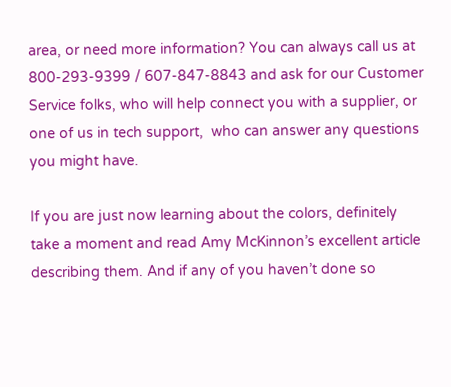area, or need more information? You can always call us at 800-293-9399 / 607-847-8843 and ask for our Customer Service folks, who will help connect you with a supplier, or one of us in tech support,  who can answer any questions you might have.

If you are just now learning about the colors, definitely take a moment and read Amy McKinnon’s excellent article describing them. And if any of you haven’t done so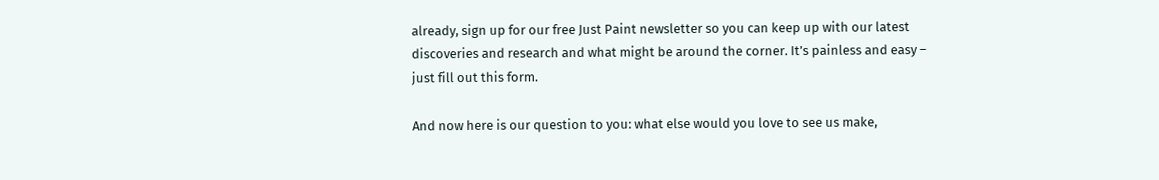already, sign up for our free Just Paint newsletter so you can keep up with our latest discoveries and research and what might be around the corner. It’s painless and easy – just fill out this form.

And now here is our question to you: what else would you love to see us make,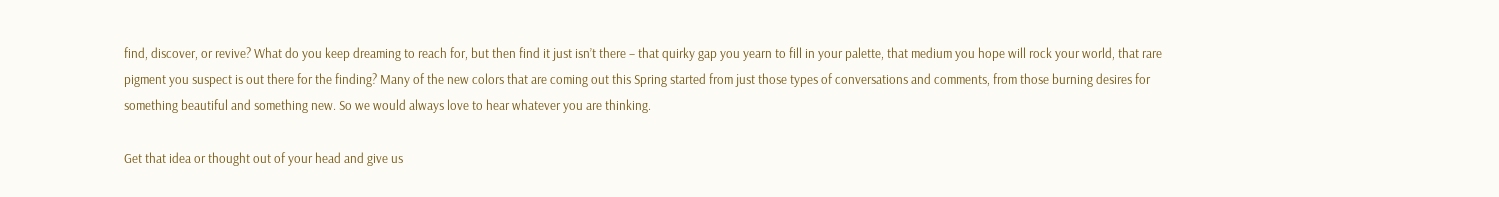find, discover, or revive? What do you keep dreaming to reach for, but then find it just isn’t there – that quirky gap you yearn to fill in your palette, that medium you hope will rock your world, that rare pigment you suspect is out there for the finding? Many of the new colors that are coming out this Spring started from just those types of conversations and comments, from those burning desires for something beautiful and something new. So we would always love to hear whatever you are thinking.

Get that idea or thought out of your head and give us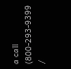a call (800-293-9399 /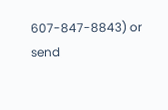607-847-8843) or send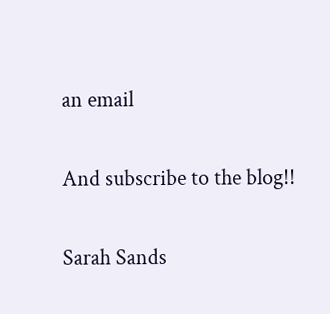an email

And subscribe to the blog!!

Sarah Sands